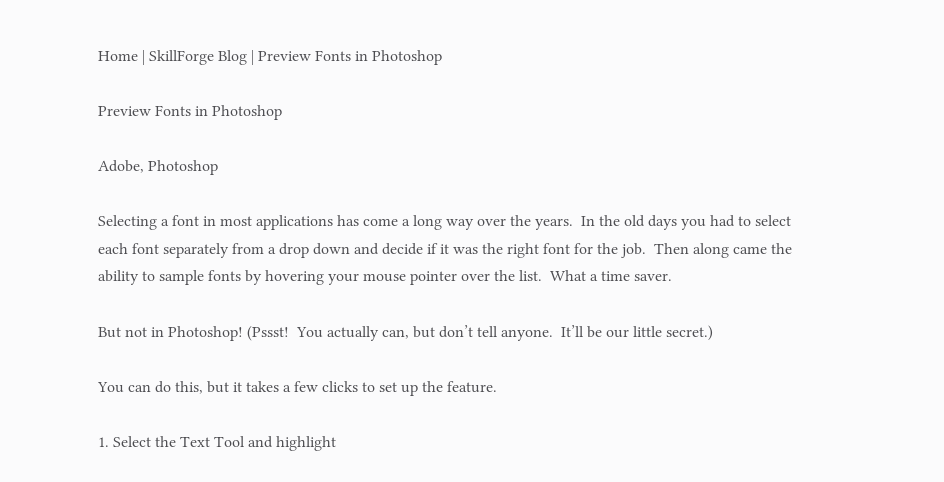Home | SkillForge Blog | Preview Fonts in Photoshop

Preview Fonts in Photoshop

Adobe, Photoshop

Selecting a font in most applications has come a long way over the years.  In the old days you had to select each font separately from a drop down and decide if it was the right font for the job.  Then along came the ability to sample fonts by hovering your mouse pointer over the list.  What a time saver.

But not in Photoshop! (Pssst!  You actually can, but don’t tell anyone.  It’ll be our little secret.)

You can do this, but it takes a few clicks to set up the feature.

1. Select the Text Tool and highlight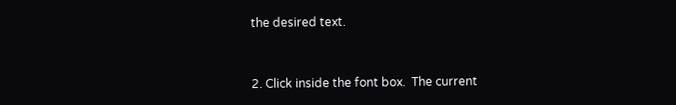the desired text.


2. Click inside the font box.  The current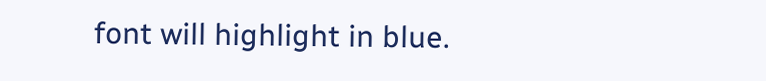font will highlight in blue.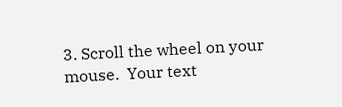3. Scroll the wheel on your mouse.  Your text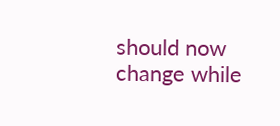should now change while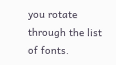you rotate through the list of fonts.